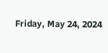Friday, May 24, 2024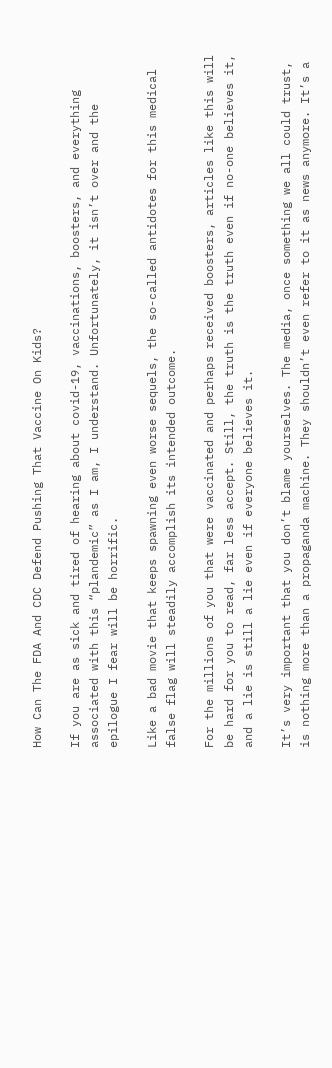How Can The FDA And CDC Defend Pushing That Vaccine On Kids?

If you are as sick and tired of hearing about covid-19, vaccinations, boosters, and everything associated with this “plandemic” as I am, I understand. Unfortunately, it isn’t over and the epilogue I fear will be horrific.

Like a bad movie that keeps spawning even worse sequels, the so-called antidotes for this medical false flag will steadily accomplish its intended outcome.

For the millions of you that were vaccinated and perhaps received boosters, articles like this will be hard for you to read, far less accept. Still, the truth is the truth even if no-one believes it, and a lie is still a lie even if everyone believes it.

It’s very important that you don’t blame yourselves. The media, once something we all could trust, is nothing more than a propaganda machine. They shouldn’t even refer to it as news anymore. It’s a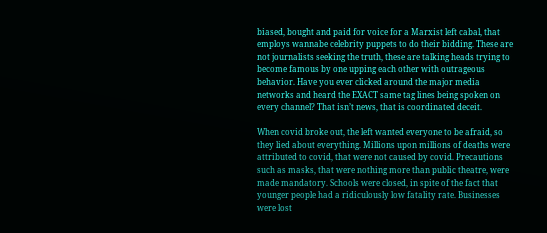biased, bought and paid for voice for a Marxist left cabal, that employs wannabe celebrity puppets to do their bidding. These are not journalists seeking the truth, these are talking heads trying to become famous by one upping each other with outrageous behavior. Have you ever clicked around the major media networks and heard the EXACT same tag lines being spoken on every channel? That isn’t news, that is coordinated deceit.

When covid broke out, the left wanted everyone to be afraid, so they lied about everything. Millions upon millions of deaths were attributed to covid, that were not caused by covid. Precautions such as masks, that were nothing more than public theatre, were made mandatory. Schools were closed, in spite of the fact that younger people had a ridiculously low fatality rate. Businesses were lost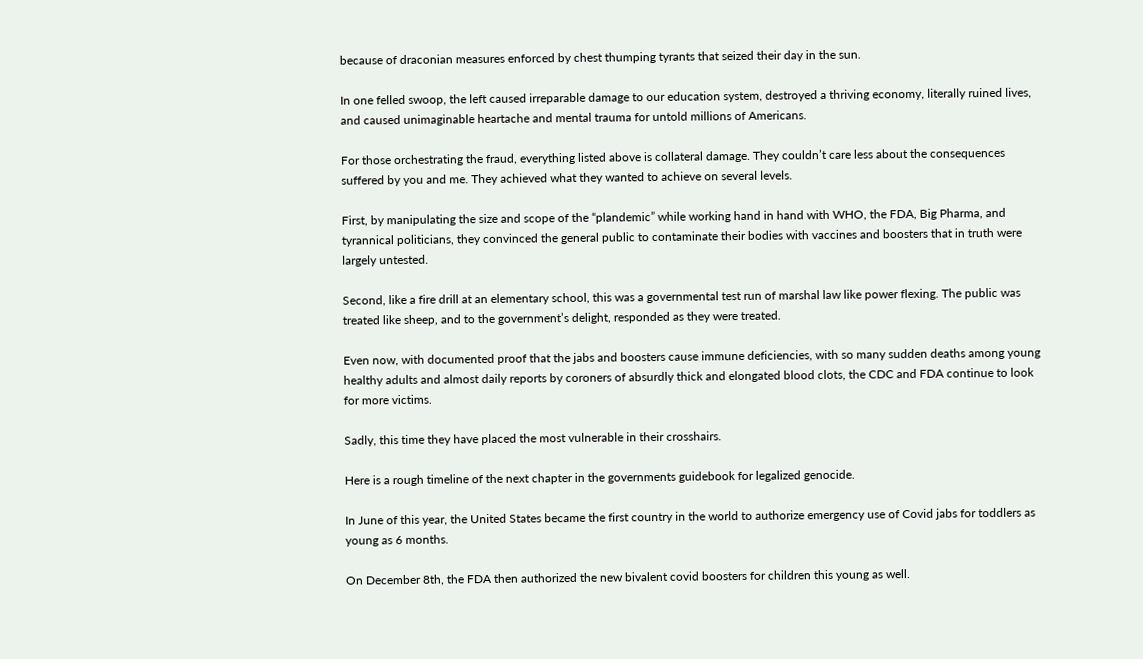because of draconian measures enforced by chest thumping tyrants that seized their day in the sun.

In one felled swoop, the left caused irreparable damage to our education system, destroyed a thriving economy, literally ruined lives, and caused unimaginable heartache and mental trauma for untold millions of Americans.

For those orchestrating the fraud, everything listed above is collateral damage. They couldn’t care less about the consequences suffered by you and me. They achieved what they wanted to achieve on several levels.

First, by manipulating the size and scope of the “plandemic” while working hand in hand with WHO, the FDA, Big Pharma, and tyrannical politicians, they convinced the general public to contaminate their bodies with vaccines and boosters that in truth were largely untested.

Second, like a fire drill at an elementary school, this was a governmental test run of marshal law like power flexing. The public was treated like sheep, and to the government’s delight, responded as they were treated.

Even now, with documented proof that the jabs and boosters cause immune deficiencies, with so many sudden deaths among young healthy adults and almost daily reports by coroners of absurdly thick and elongated blood clots, the CDC and FDA continue to look for more victims.

Sadly, this time they have placed the most vulnerable in their crosshairs.

Here is a rough timeline of the next chapter in the governments guidebook for legalized genocide.

In June of this year, the United States became the first country in the world to authorize emergency use of Covid jabs for toddlers as young as 6 months.

On December 8th, the FDA then authorized the new bivalent covid boosters for children this young as well.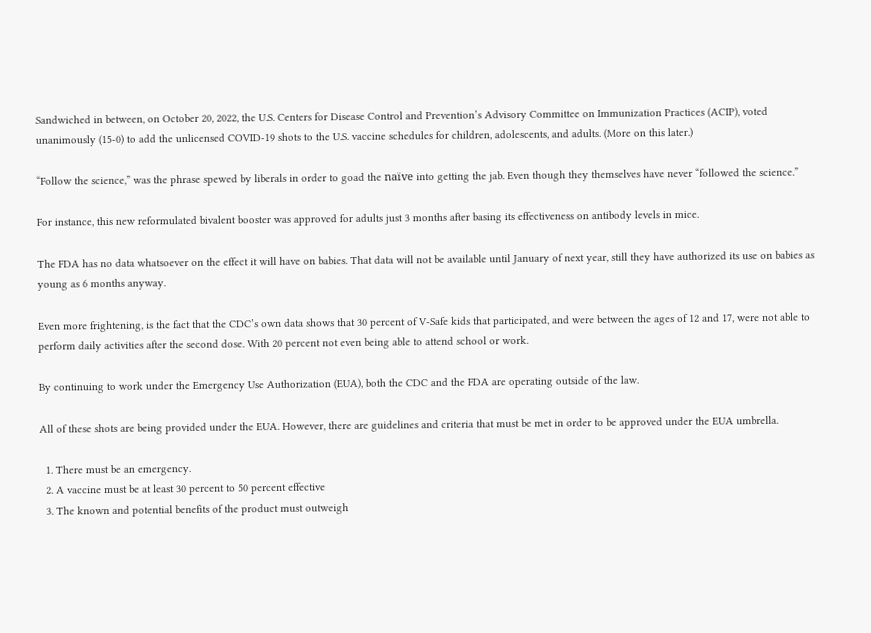Sandwiched in between, on October 20, 2022, the U.S. Centers for Disease Control and Prevention’s Advisory Committee on Immunization Practices (ACIP), voted unanimously (15-0) to add the unlicensed COVID-19 shots to the U.S. vaccine schedules for children, adolescents, and adults. (More on this later.)

“Follow the science,” was the phrase spewed by liberals in order to goad the naïve into getting the jab. Even though they themselves have never “followed the science.”

For instance, this new reformulated bivalent booster was approved for adults just 3 months after basing its effectiveness on antibody levels in mice.

The FDA has no data whatsoever on the effect it will have on babies. That data will not be available until January of next year, still they have authorized its use on babies as young as 6 months anyway.

Even more frightening, is the fact that the CDC’s own data shows that 30 percent of V-Safe kids that participated, and were between the ages of 12 and 17, were not able to perform daily activities after the second dose. With 20 percent not even being able to attend school or work.

By continuing to work under the Emergency Use Authorization (EUA), both the CDC and the FDA are operating outside of the law.

All of these shots are being provided under the EUA. However, there are guidelines and criteria that must be met in order to be approved under the EUA umbrella.

  1. There must be an emergency.
  2. A vaccine must be at least 30 percent to 50 percent effective
  3. The known and potential benefits of the product must outweigh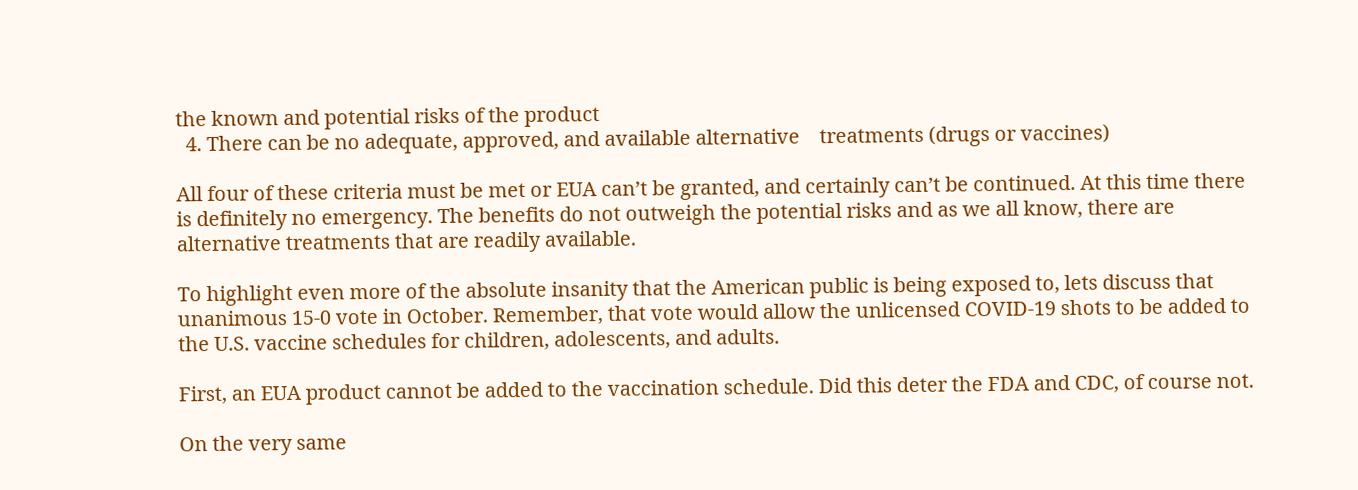the known and potential risks of the product
  4. There can be no adequate, approved, and available alternative    treatments (drugs or vaccines)

All four of these criteria must be met or EUA can’t be granted, and certainly can’t be continued. At this time there is definitely no emergency. The benefits do not outweigh the potential risks and as we all know, there are alternative treatments that are readily available.

To highlight even more of the absolute insanity that the American public is being exposed to, lets discuss that unanimous 15-0 vote in October. Remember, that vote would allow the unlicensed COVID-19 shots to be added to the U.S. vaccine schedules for children, adolescents, and adults.

First, an EUA product cannot be added to the vaccination schedule. Did this deter the FDA and CDC, of course not.

On the very same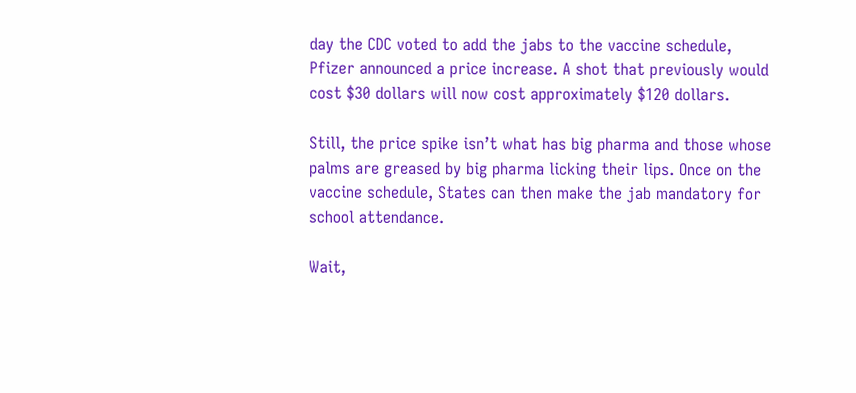day the CDC voted to add the jabs to the vaccine schedule, Pfizer announced a price increase. A shot that previously would cost $30 dollars will now cost approximately $120 dollars.

Still, the price spike isn’t what has big pharma and those whose palms are greased by big pharma licking their lips. Once on the vaccine schedule, States can then make the jab mandatory for school attendance.

Wait,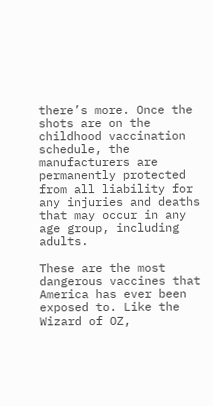there’s more. Once the shots are on the childhood vaccination schedule, the manufacturers are permanently protected from all liability for any injuries and deaths that may occur in any age group, including adults.

These are the most dangerous vaccines that America has ever been exposed to. Like the Wizard of OZ,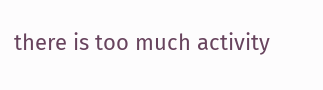there is too much activity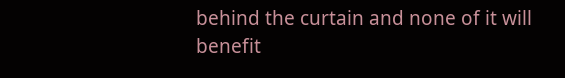behind the curtain and none of it will benefit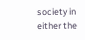society in either the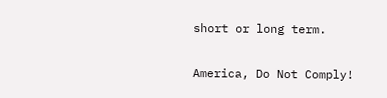short or long term.

America, Do Not Comply!